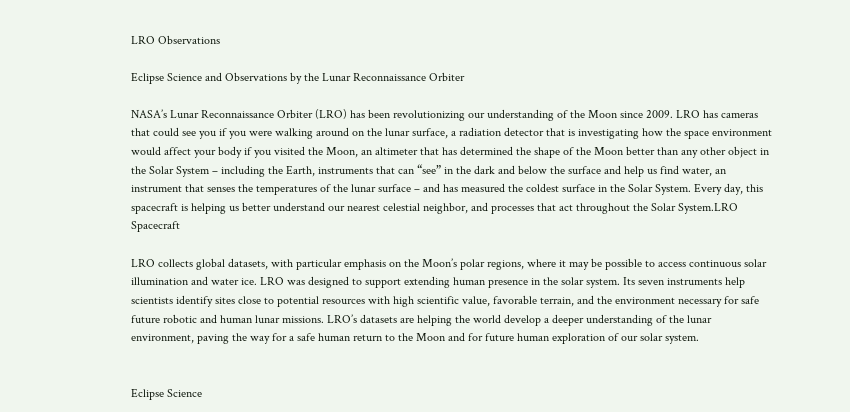LRO Observations

Eclipse Science and Observations by the Lunar Reconnaissance Orbiter

NASA’s Lunar Reconnaissance Orbiter (LRO) has been revolutionizing our understanding of the Moon since 2009. LRO has cameras that could see you if you were walking around on the lunar surface, a radiation detector that is investigating how the space environment would affect your body if you visited the Moon, an altimeter that has determined the shape of the Moon better than any other object in the Solar System – including the Earth, instruments that can “see” in the dark and below the surface and help us find water, an instrument that senses the temperatures of the lunar surface – and has measured the coldest surface in the Solar System. Every day, this spacecraft is helping us better understand our nearest celestial neighbor, and processes that act throughout the Solar System.LRO Spacecraft

LRO collects global datasets, with particular emphasis on the Moon’s polar regions, where it may be possible to access continuous solar illumination and water ice. LRO was designed to support extending human presence in the solar system. Its seven instruments help scientists identify sites close to potential resources with high scientific value, favorable terrain, and the environment necessary for safe future robotic and human lunar missions. LRO’s datasets are helping the world develop a deeper understanding of the lunar environment, paving the way for a safe human return to the Moon and for future human exploration of our solar system.


Eclipse Science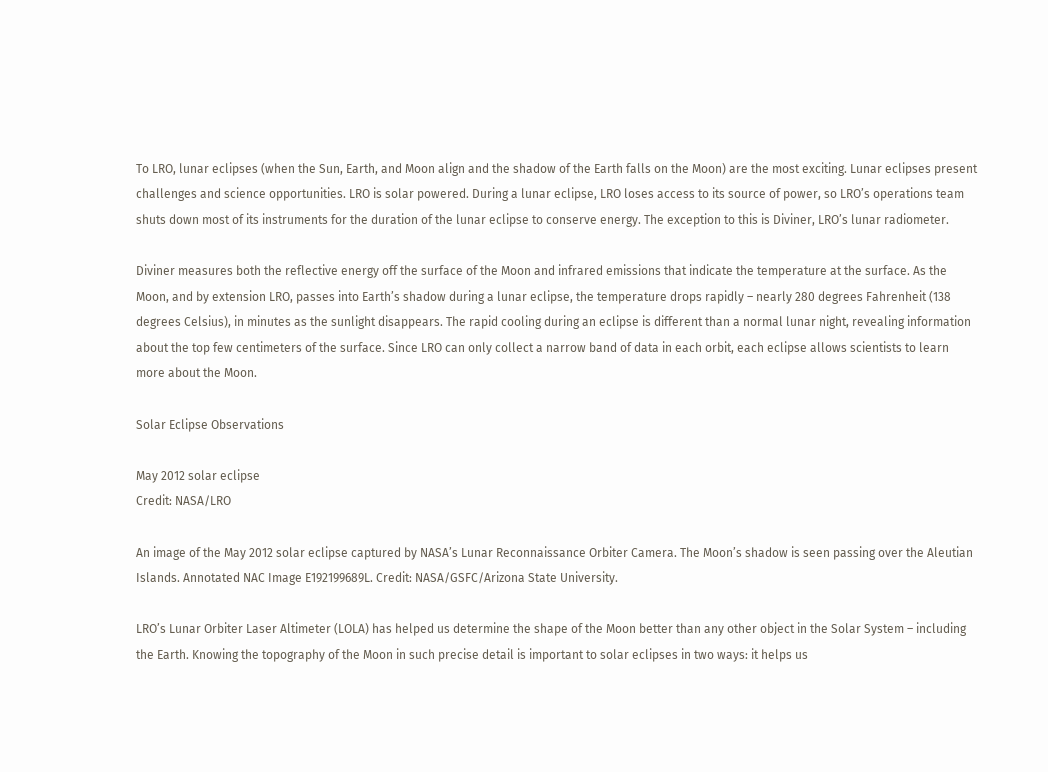To LRO, lunar eclipses (when the Sun, Earth, and Moon align and the shadow of the Earth falls on the Moon) are the most exciting. Lunar eclipses present challenges and science opportunities. LRO is solar powered. During a lunar eclipse, LRO loses access to its source of power, so LRO’s operations team shuts down most of its instruments for the duration of the lunar eclipse to conserve energy. The exception to this is Diviner, LRO’s lunar radiometer.

Diviner measures both the reflective energy off the surface of the Moon and infrared emissions that indicate the temperature at the surface. As the Moon, and by extension LRO, passes into Earth’s shadow during a lunar eclipse, the temperature drops rapidly – nearly 280 degrees Fahrenheit (138 degrees Celsius), in minutes as the sunlight disappears. The rapid cooling during an eclipse is different than a normal lunar night, revealing information about the top few centimeters of the surface. Since LRO can only collect a narrow band of data in each orbit, each eclipse allows scientists to learn more about the Moon.

Solar Eclipse Observations

May 2012 solar eclipse
Credit: NASA/LRO

An image of the May 2012 solar eclipse captured by NASA’s Lunar Reconnaissance Orbiter Camera. The Moon’s shadow is seen passing over the Aleutian Islands. Annotated NAC Image E192199689L. Credit: NASA/GSFC/Arizona State University.

LRO’s Lunar Orbiter Laser Altimeter (LOLA) has helped us determine the shape of the Moon better than any other object in the Solar System – including the Earth. Knowing the topography of the Moon in such precise detail is important to solar eclipses in two ways: it helps us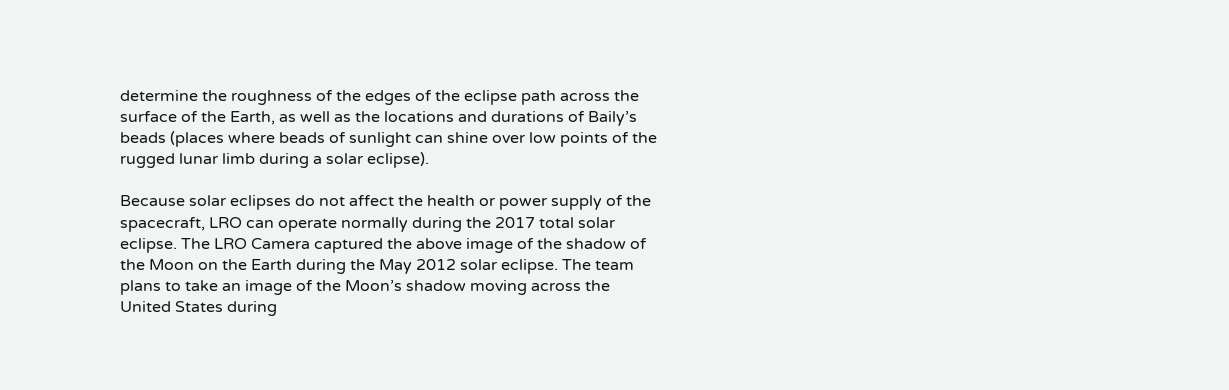determine the roughness of the edges of the eclipse path across the surface of the Earth, as well as the locations and durations of Baily’s beads (places where beads of sunlight can shine over low points of the rugged lunar limb during a solar eclipse).

Because solar eclipses do not affect the health or power supply of the spacecraft, LRO can operate normally during the 2017 total solar eclipse. The LRO Camera captured the above image of the shadow of the Moon on the Earth during the May 2012 solar eclipse. The team plans to take an image of the Moon’s shadow moving across the United States during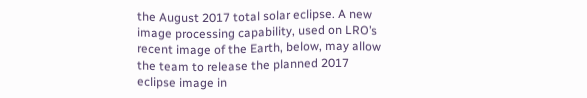the August 2017 total solar eclipse. A new image processing capability, used on LRO’s recent image of the Earth, below, may allow the team to release the planned 2017 eclipse image in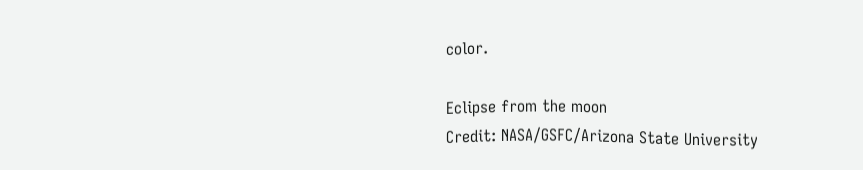color.

Eclipse from the moon
Credit: NASA/GSFC/Arizona State University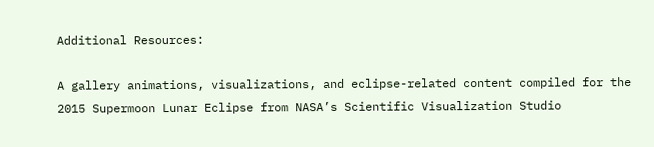Additional Resources:

A gallery animations, visualizations, and eclipse-related content compiled for the 2015 Supermoon Lunar Eclipse from NASA’s Scientific Visualization Studio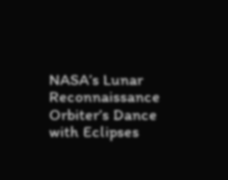NASA’s Lunar Reconnaissance Orbiter’s Dance with Eclipses